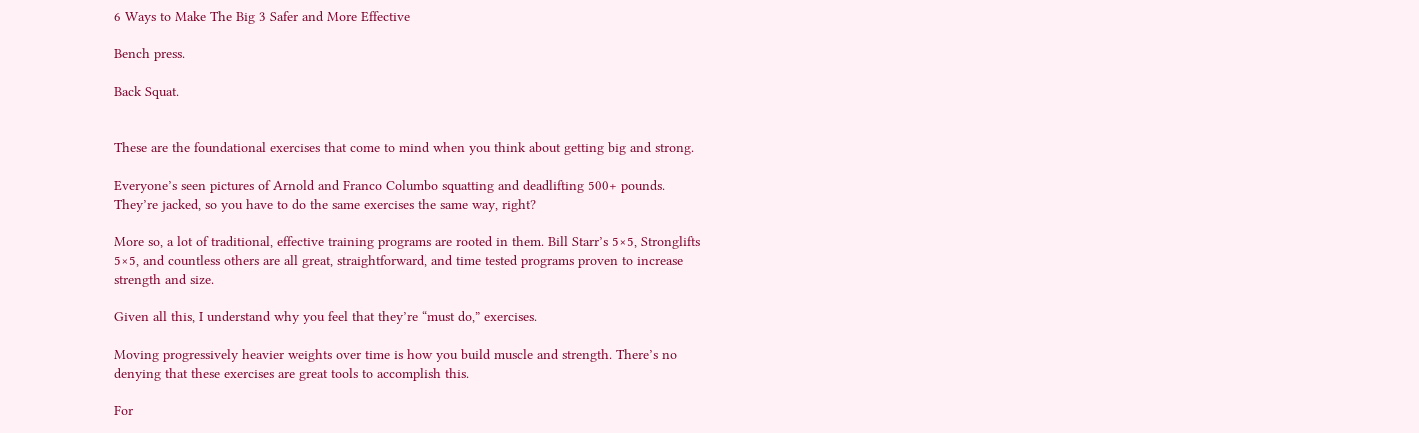6 Ways to Make The Big 3 Safer and More Effective

Bench press.

Back Squat.


These are the foundational exercises that come to mind when you think about getting big and strong.

Everyone’s seen pictures of Arnold and Franco Columbo squatting and deadlifting 500+ pounds. They’re jacked, so you have to do the same exercises the same way, right?

More so, a lot of traditional, effective training programs are rooted in them. Bill Starr’s 5×5, Stronglifts 5×5, and countless others are all great, straightforward, and time tested programs proven to increase strength and size.

Given all this, I understand why you feel that they’re “must do,” exercises.

Moving progressively heavier weights over time is how you build muscle and strength. There’s no denying that these exercises are great tools to accomplish this.

For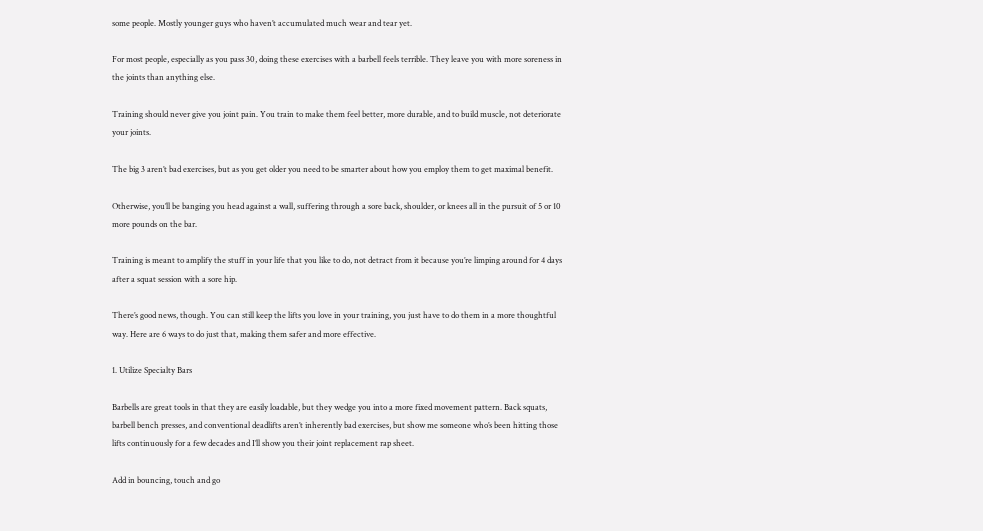some people. Mostly younger guys who haven’t accumulated much wear and tear yet.

For most people, especially as you pass 30, doing these exercises with a barbell feels terrible. They leave you with more soreness in the joints than anything else.

Training should never give you joint pain. You train to make them feel better, more durable, and to build muscle, not deteriorate your joints.

The big 3 aren’t bad exercises, but as you get older you need to be smarter about how you employ them to get maximal benefit.

Otherwise, you’ll be banging you head against a wall, suffering through a sore back, shoulder, or knees all in the pursuit of 5 or 10 more pounds on the bar.

Training is meant to amplify the stuff in your life that you like to do, not detract from it because you’re limping around for 4 days after a squat session with a sore hip.

There’s good news, though. You can still keep the lifts you love in your training, you just have to do them in a more thoughtful way. Here are 6 ways to do just that, making them safer and more effective.

1. Utilize Specialty Bars

Barbells are great tools in that they are easily loadable, but they wedge you into a more fixed movement pattern. Back squats, barbell bench presses, and conventional deadlifts aren’t inherently bad exercises, but show me someone who’s been hitting those lifts continuously for a few decades and I’ll show you their joint replacement rap sheet.

Add in bouncing, touch and go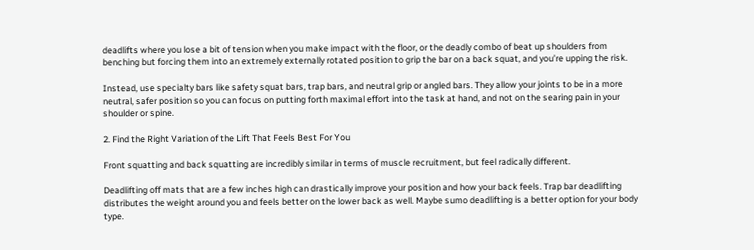deadlifts where you lose a bit of tension when you make impact with the floor, or the deadly combo of beat up shoulders from benching but forcing them into an extremely externally rotated position to grip the bar on a back squat, and you’re upping the risk.

Instead, use specialty bars like safety squat bars, trap bars, and neutral grip or angled bars. They allow your joints to be in a more neutral, safer position so you can focus on putting forth maximal effort into the task at hand, and not on the searing pain in your shoulder or spine.

2. Find the Right Variation of the Lift That Feels Best For You

Front squatting and back squatting are incredibly similar in terms of muscle recruitment, but feel radically different.

Deadlifting off mats that are a few inches high can drastically improve your position and how your back feels. Trap bar deadlifting distributes the weight around you and feels better on the lower back as well. Maybe sumo deadlifting is a better option for your body type.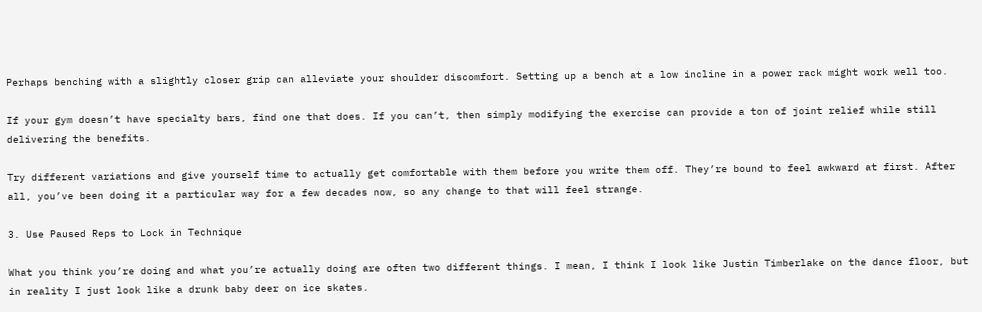Perhaps benching with a slightly closer grip can alleviate your shoulder discomfort. Setting up a bench at a low incline in a power rack might work well too.

If your gym doesn’t have specialty bars, find one that does. If you can’t, then simply modifying the exercise can provide a ton of joint relief while still delivering the benefits.

Try different variations and give yourself time to actually get comfortable with them before you write them off. They’re bound to feel awkward at first. After all, you’ve been doing it a particular way for a few decades now, so any change to that will feel strange.

3. Use Paused Reps to Lock in Technique

What you think you’re doing and what you’re actually doing are often two different things. I mean, I think I look like Justin Timberlake on the dance floor, but in reality I just look like a drunk baby deer on ice skates.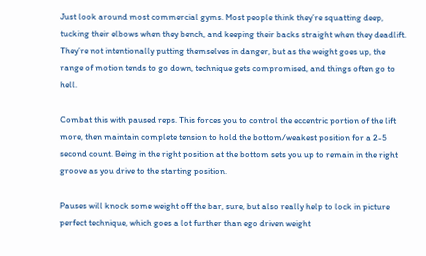Just look around most commercial gyms. Most people think they’re squatting deep, tucking their elbows when they bench, and keeping their backs straight when they deadlift. They’re not intentionally putting themselves in danger, but as the weight goes up, the range of motion tends to go down, technique gets compromised, and things often go to hell.

Combat this with paused reps. This forces you to control the eccentric portion of the lift more, then maintain complete tension to hold the bottom/weakest position for a 2-5 second count. Being in the right position at the bottom sets you up to remain in the right groove as you drive to the starting position.

Pauses will knock some weight off the bar, sure, but also really help to lock in picture perfect technique, which goes a lot further than ego driven weight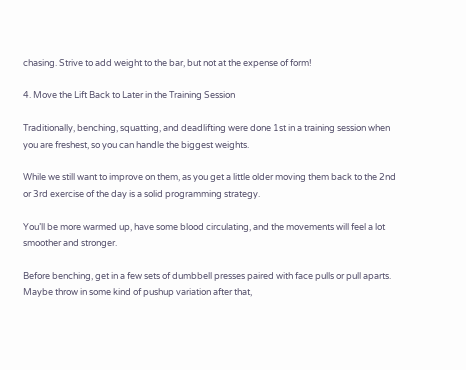chasing. Strive to add weight to the bar, but not at the expense of form!

4. Move the Lift Back to Later in the Training Session

Traditionally, benching, squatting, and deadlifting were done 1st in a training session when you are freshest, so you can handle the biggest weights.

While we still want to improve on them, as you get a little older moving them back to the 2nd or 3rd exercise of the day is a solid programming strategy.

You’ll be more warmed up, have some blood circulating, and the movements will feel a lot smoother and stronger.

Before benching, get in a few sets of dumbbell presses paired with face pulls or pull aparts. Maybe throw in some kind of pushup variation after that,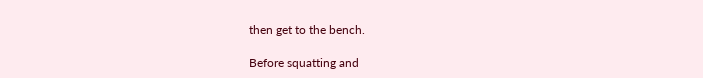then get to the bench.

Before squatting and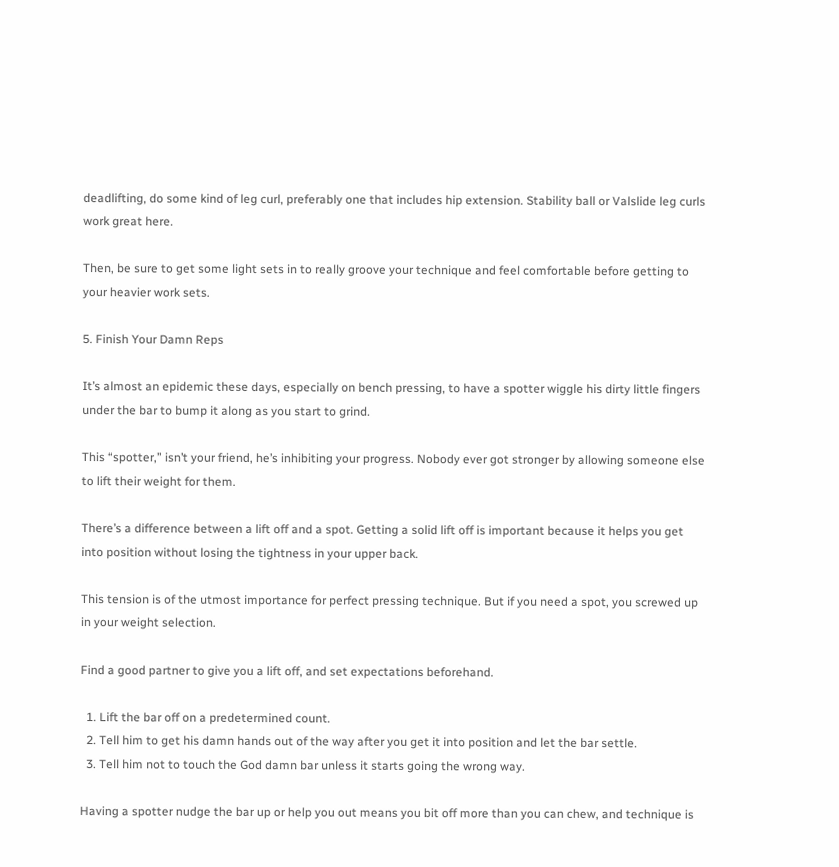deadlifting, do some kind of leg curl, preferably one that includes hip extension. Stability ball or Valslide leg curls work great here.

Then, be sure to get some light sets in to really groove your technique and feel comfortable before getting to your heavier work sets.

5. Finish Your Damn Reps

It’s almost an epidemic these days, especially on bench pressing, to have a spotter wiggle his dirty little fingers under the bar to bump it along as you start to grind.

This “spotter,” isn’t your friend, he’s inhibiting your progress. Nobody ever got stronger by allowing someone else to lift their weight for them.

There’s a difference between a lift off and a spot. Getting a solid lift off is important because it helps you get into position without losing the tightness in your upper back.

This tension is of the utmost importance for perfect pressing technique. But if you need a spot, you screwed up in your weight selection.

Find a good partner to give you a lift off, and set expectations beforehand.

  1. Lift the bar off on a predetermined count.
  2. Tell him to get his damn hands out of the way after you get it into position and let the bar settle.
  3. Tell him not to touch the God damn bar unless it starts going the wrong way.

Having a spotter nudge the bar up or help you out means you bit off more than you can chew, and technique is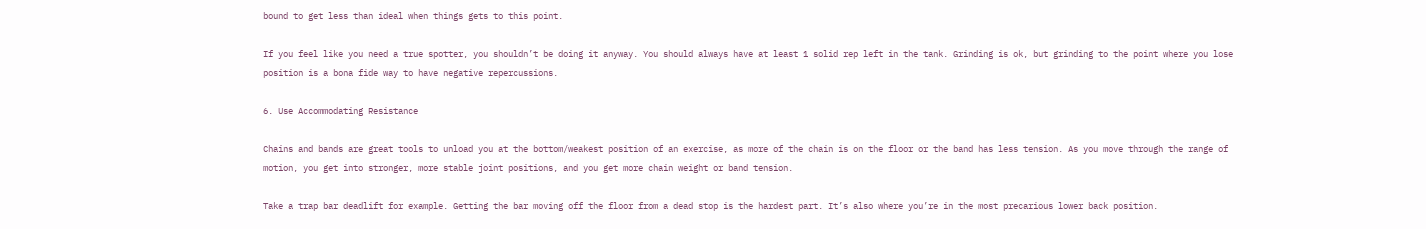bound to get less than ideal when things gets to this point.

If you feel like you need a true spotter, you shouldn’t be doing it anyway. You should always have at least 1 solid rep left in the tank. Grinding is ok, but grinding to the point where you lose position is a bona fide way to have negative repercussions.

6. Use Accommodating Resistance

Chains and bands are great tools to unload you at the bottom/weakest position of an exercise, as more of the chain is on the floor or the band has less tension. As you move through the range of motion, you get into stronger, more stable joint positions, and you get more chain weight or band tension.

Take a trap bar deadlift for example. Getting the bar moving off the floor from a dead stop is the hardest part. It’s also where you’re in the most precarious lower back position.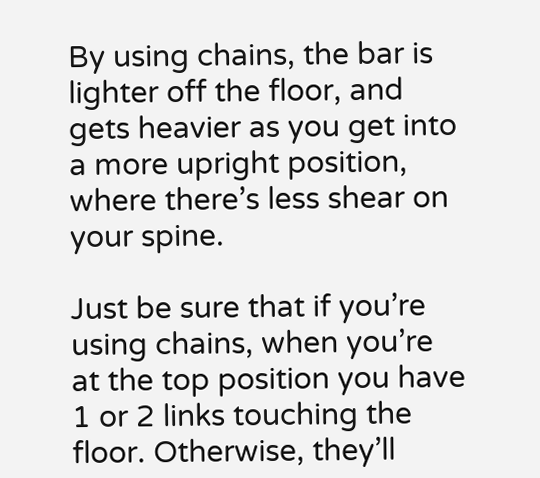By using chains, the bar is lighter off the floor, and gets heavier as you get into a more upright position, where there’s less shear on your spine.

Just be sure that if you’re using chains, when you’re at the top position you have 1 or 2 links touching the floor. Otherwise, they’ll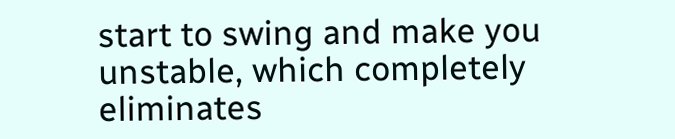start to swing and make you unstable, which completely eliminates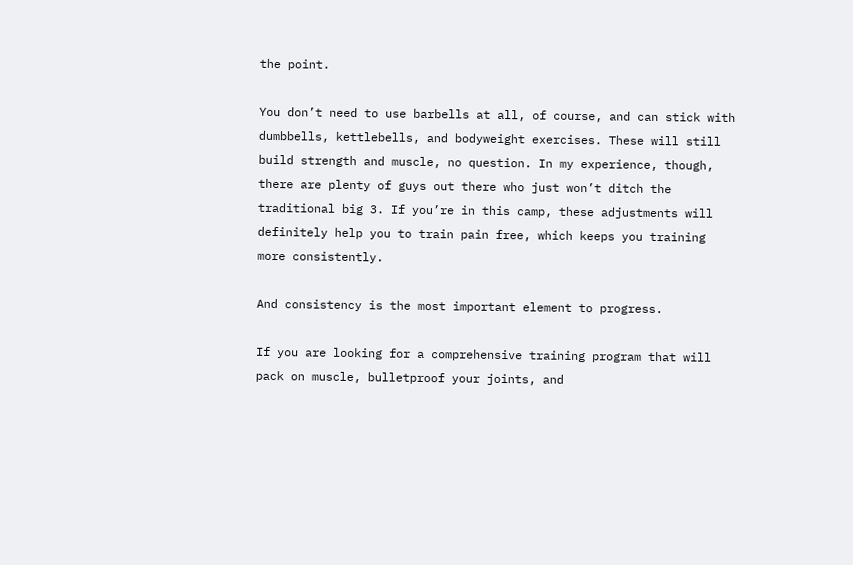the point.

You don’t need to use barbells at all, of course, and can stick with dumbbells, kettlebells, and bodyweight exercises. These will still build strength and muscle, no question. In my experience, though, there are plenty of guys out there who just won’t ditch the traditional big 3. If you’re in this camp, these adjustments will definitely help you to train pain free, which keeps you training more consistently.

And consistency is the most important element to progress.

If you are looking for a comprehensive training program that will pack on muscle, bulletproof your joints, and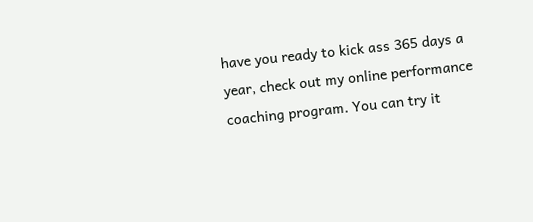have you ready to kick ass 365 days a year, check out my online performance coaching program. You can try it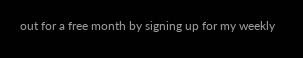out for a free month by signing up for my weekly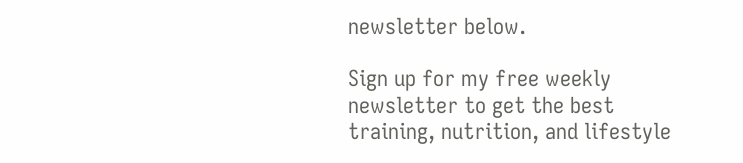newsletter below.

Sign up for my free weekly newsletter to get the best training, nutrition, and lifestyle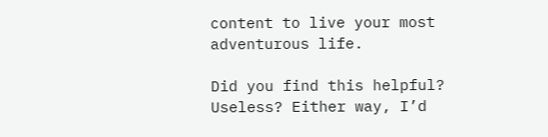content to live your most adventurous life.

Did you find this helpful? Useless? Either way, I’d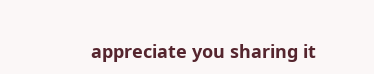appreciate you sharing it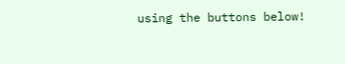using the buttons below!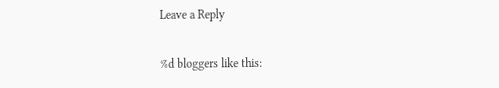Leave a Reply

%d bloggers like this: